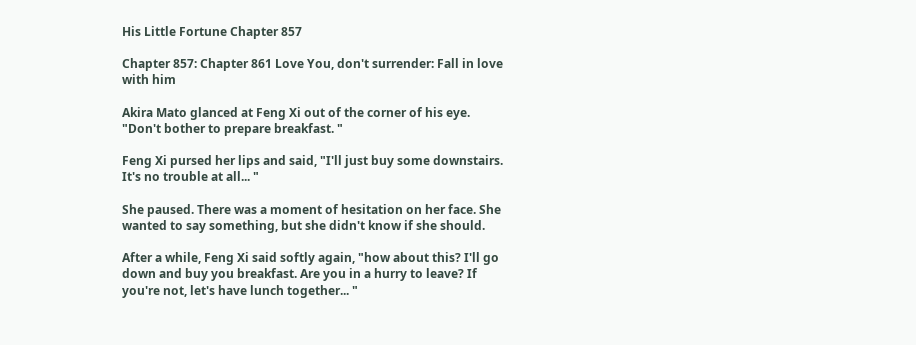His Little Fortune Chapter 857

Chapter 857: Chapter 861 Love You, don't surrender: Fall in love with him

Akira Mato glanced at Feng Xi out of the corner of his eye. "Don't bother to prepare breakfast. "

Feng Xi pursed her lips and said, "I'll just buy some downstairs. It's no trouble at all... "

She paused. There was a moment of hesitation on her face. She wanted to say something, but she didn't know if she should.

After a while, Feng Xi said softly again, "how about this? I'll go down and buy you breakfast. Are you in a hurry to leave? If you're not, let's have lunch together... "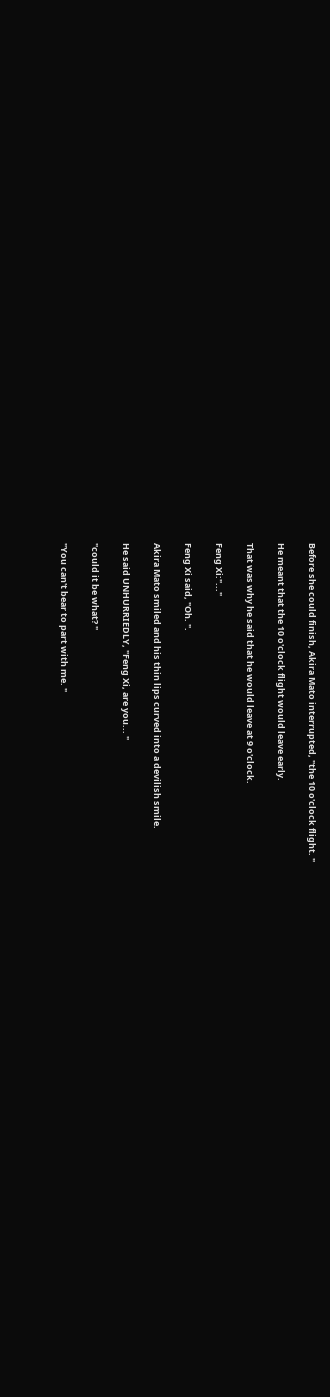Before she could finish, Akira Mato interrupted, "the 10 o'clock flight. "

He meant that the 10 o'clock flight would leave early.

That was why he said that he would leave at 9 o'clock.

Feng Xi:"..."

Feng Xi said, "Oh. ".

Akira Mato smiled and his thin lips curved into a devilish smile.

He said UNHURRIEDLY, "Feng Xi, are you... "

"could it be what? "

"You can't bear to part with me. "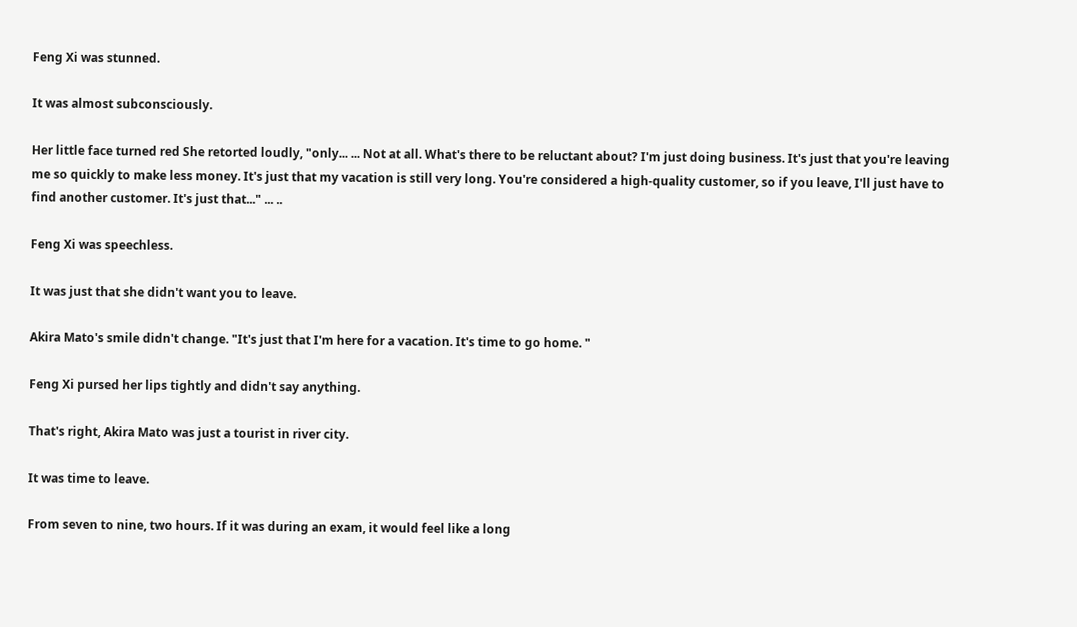Feng Xi was stunned.

It was almost subconsciously.

Her little face turned red She retorted loudly, "only... ... Not at all. What's there to be reluctant about? I'm just doing business. It's just that you're leaving me so quickly to make less money. It's just that my vacation is still very long. You're considered a high-quality customer, so if you leave, I'll just have to find another customer. It's just that..." ... ..

Feng Xi was speechless.

It was just that she didn't want you to leave.

Akira Mato's smile didn't change. "It's just that I'm here for a vacation. It's time to go home. "

Feng Xi pursed her lips tightly and didn't say anything.

That's right, Akira Mato was just a tourist in river city.

It was time to leave.

From seven to nine, two hours. If it was during an exam, it would feel like a long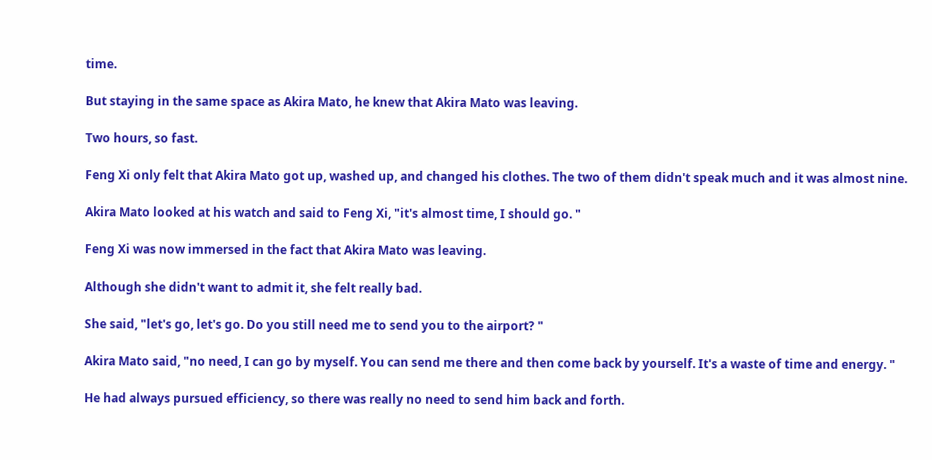time.

But staying in the same space as Akira Mato, he knew that Akira Mato was leaving.

Two hours, so fast.

Feng Xi only felt that Akira Mato got up, washed up, and changed his clothes. The two of them didn't speak much and it was almost nine.

Akira Mato looked at his watch and said to Feng Xi, "it's almost time, I should go. "

Feng Xi was now immersed in the fact that Akira Mato was leaving.

Although she didn't want to admit it, she felt really bad.

She said, "let's go, let's go. Do you still need me to send you to the airport? "

Akira Mato said, "no need, I can go by myself. You can send me there and then come back by yourself. It's a waste of time and energy. "

He had always pursued efficiency, so there was really no need to send him back and forth.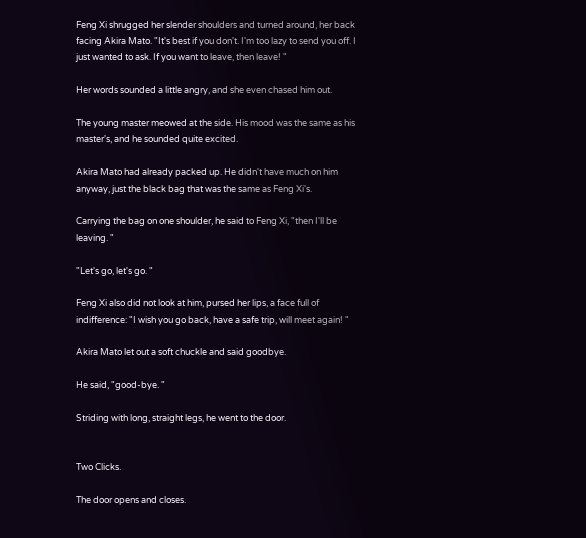Feng Xi shrugged her slender shoulders and turned around, her back facing Akira Mato. "It's best if you don't. I'm too lazy to send you off. I just wanted to ask. If you want to leave, then leave! "

Her words sounded a little angry, and she even chased him out.

The young master meowed at the side. His mood was the same as his master's, and he sounded quite excited.

Akira Mato had already packed up. He didn't have much on him anyway, just the black bag that was the same as Feng Xi's.

Carrying the bag on one shoulder, he said to Feng Xi, "then I'll be leaving. "

"Let's go, let's go. "

Feng Xi also did not look at him, pursed her lips, a face full of indifference: "I wish you go back, have a safe trip, will meet again! "

Akira Mato let out a soft chuckle and said goodbye.

He said, "good-bye. "

Striding with long, straight legs, he went to the door.


Two Clicks.

The door opens and closes.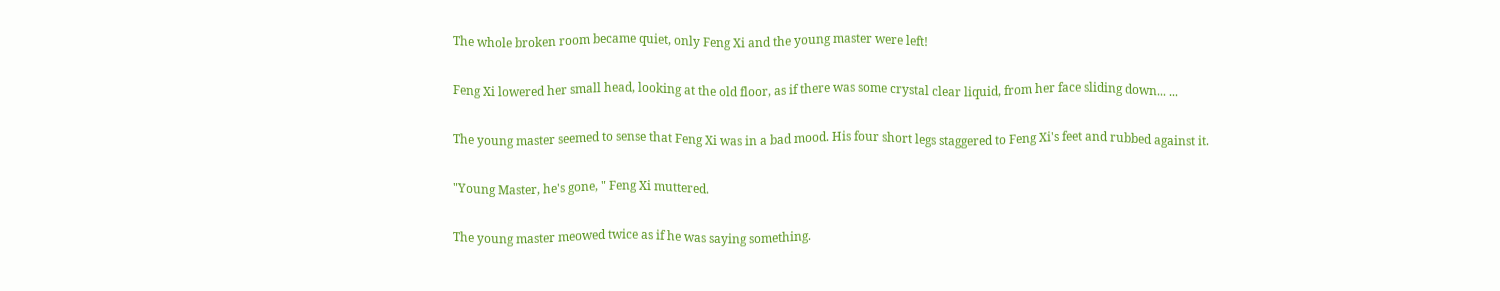The whole broken room became quiet, only Feng Xi and the young master were left!

Feng Xi lowered her small head, looking at the old floor, as if there was some crystal clear liquid, from her face sliding down... ...

The young master seemed to sense that Feng Xi was in a bad mood. His four short legs staggered to Feng Xi's feet and rubbed against it.

"Young Master, he's gone, " Feng Xi muttered.

The young master meowed twice as if he was saying something.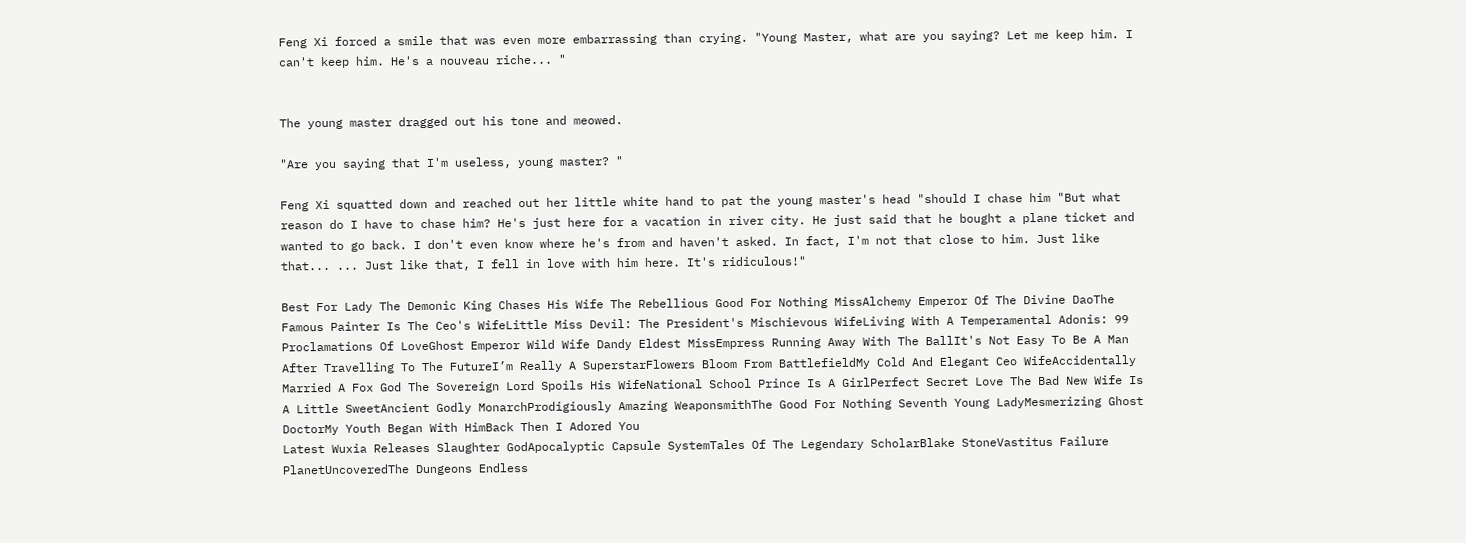Feng Xi forced a smile that was even more embarrassing than crying. "Young Master, what are you saying? Let me keep him. I can't keep him. He's a nouveau riche... "


The young master dragged out his tone and meowed.

"Are you saying that I'm useless, young master? "

Feng Xi squatted down and reached out her little white hand to pat the young master's head "should I chase him "But what reason do I have to chase him? He's just here for a vacation in river city. He just said that he bought a plane ticket and wanted to go back. I don't even know where he's from and haven't asked. In fact, I'm not that close to him. Just like that... ... Just like that, I fell in love with him here. It's ridiculous!"

Best For Lady The Demonic King Chases His Wife The Rebellious Good For Nothing MissAlchemy Emperor Of The Divine DaoThe Famous Painter Is The Ceo's WifeLittle Miss Devil: The President's Mischievous WifeLiving With A Temperamental Adonis: 99 Proclamations Of LoveGhost Emperor Wild Wife Dandy Eldest MissEmpress Running Away With The BallIt's Not Easy To Be A Man After Travelling To The FutureI’m Really A SuperstarFlowers Bloom From BattlefieldMy Cold And Elegant Ceo WifeAccidentally Married A Fox God The Sovereign Lord Spoils His WifeNational School Prince Is A GirlPerfect Secret Love The Bad New Wife Is A Little SweetAncient Godly MonarchProdigiously Amazing WeaponsmithThe Good For Nothing Seventh Young LadyMesmerizing Ghost DoctorMy Youth Began With HimBack Then I Adored You
Latest Wuxia Releases Slaughter GodApocalyptic Capsule SystemTales Of The Legendary ScholarBlake StoneVastitus Failure PlanetUncoveredThe Dungeons Endless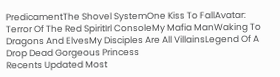PredicamentThe Shovel SystemOne Kiss To FallAvatar: Terror Of The Red SpiritIrl ConsoleMy Mafia ManWaking To Dragons And ElvesMy Disciples Are All VillainsLegend Of A Drop Dead Gorgeous Princess
Recents Updated Most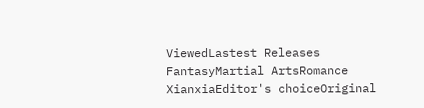ViewedLastest Releases
FantasyMartial ArtsRomance
XianxiaEditor's choiceOriginal